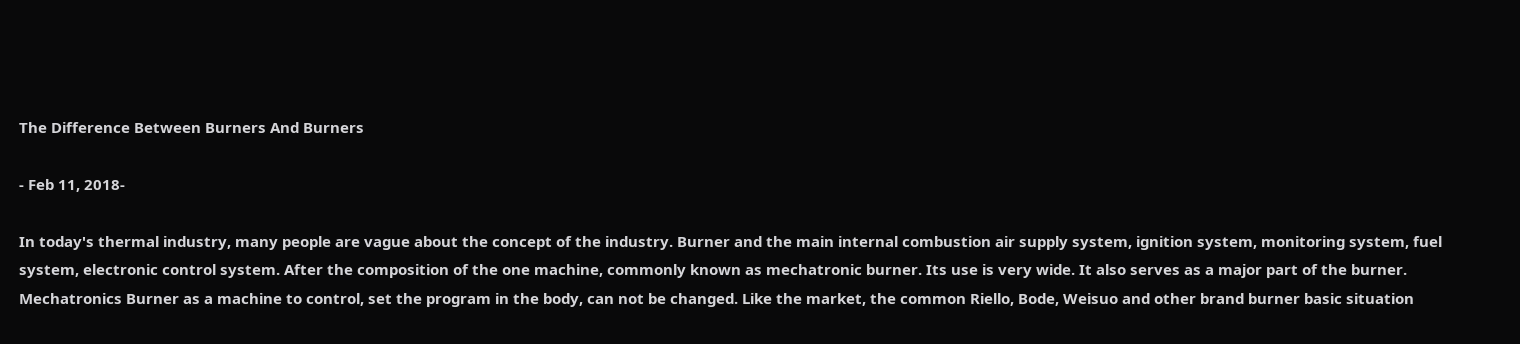The Difference Between Burners And Burners

- Feb 11, 2018-

In today's thermal industry, many people are vague about the concept of the industry. Burner and the main internal combustion air supply system, ignition system, monitoring system, fuel system, electronic control system. After the composition of the one machine, commonly known as mechatronic burner. Its use is very wide. It also serves as a major part of the burner. Mechatronics Burner as a machine to control, set the program in the body, can not be changed. Like the market, the common Riello, Bode, Weisuo and other brand burner basic situation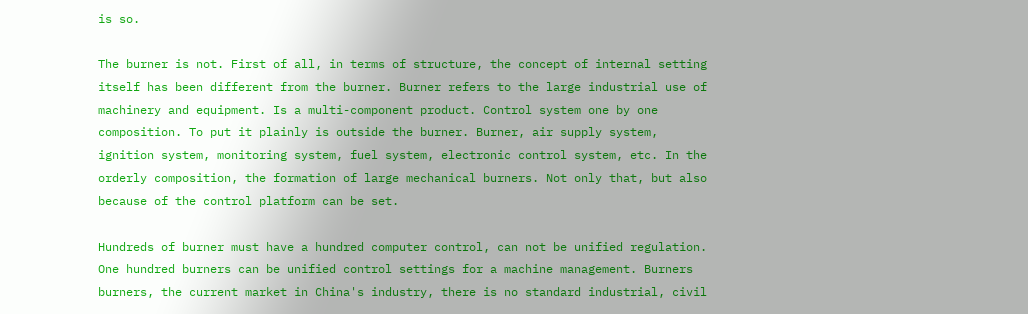is so.

The burner is not. First of all, in terms of structure, the concept of internal setting itself has been different from the burner. Burner refers to the large industrial use of machinery and equipment. Is a multi-component product. Control system one by one composition. To put it plainly is outside the burner. Burner, air supply system, ignition system, monitoring system, fuel system, electronic control system, etc. In the orderly composition, the formation of large mechanical burners. Not only that, but also because of the control platform can be set.

Hundreds of burner must have a hundred computer control, can not be unified regulation. One hundred burners can be unified control settings for a machine management. Burners burners, the current market in China's industry, there is no standard industrial, civil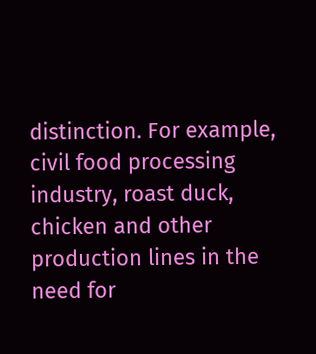distinction. For example, civil food processing industry, roast duck, chicken and other production lines in the need for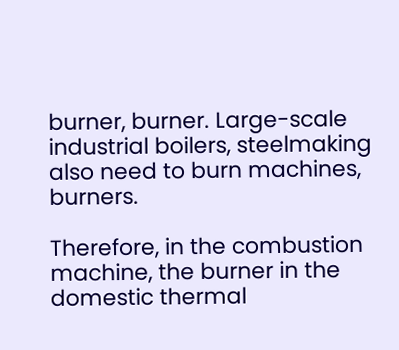burner, burner. Large-scale industrial boilers, steelmaking also need to burn machines, burners.

Therefore, in the combustion machine, the burner in the domestic thermal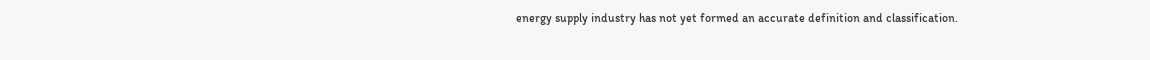energy supply industry has not yet formed an accurate definition and classification.